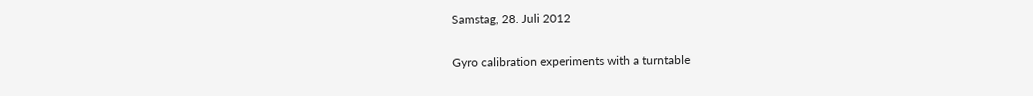Samstag, 28. Juli 2012

Gyro calibration experiments with a turntable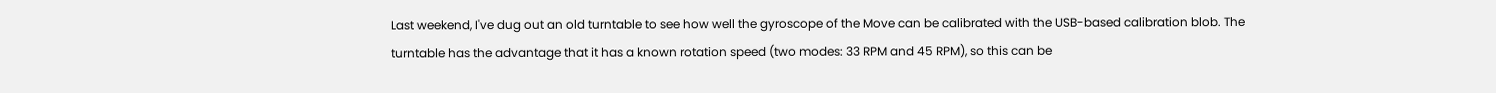Last weekend, I've dug out an old turntable to see how well the gyroscope of the Move can be calibrated with the USB-based calibration blob. The turntable has the advantage that it has a known rotation speed (two modes: 33 RPM and 45 RPM), so this can be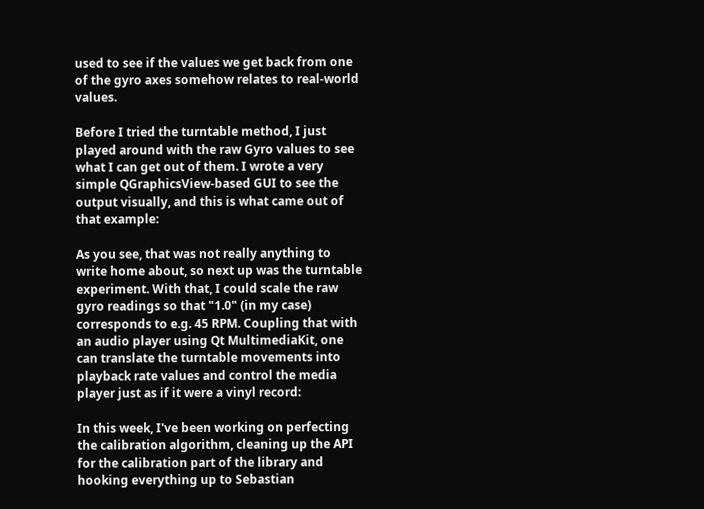used to see if the values we get back from one of the gyro axes somehow relates to real-world values.

Before I tried the turntable method, I just played around with the raw Gyro values to see what I can get out of them. I wrote a very simple QGraphicsView-based GUI to see the output visually, and this is what came out of that example:

As you see, that was not really anything to write home about, so next up was the turntable experiment. With that, I could scale the raw gyro readings so that "1.0" (in my case) corresponds to e.g. 45 RPM. Coupling that with an audio player using Qt MultimediaKit, one can translate the turntable movements into playback rate values and control the media player just as if it were a vinyl record:

In this week, I've been working on perfecting the calibration algorithm, cleaning up the API for the calibration part of the library and hooking everything up to Sebastian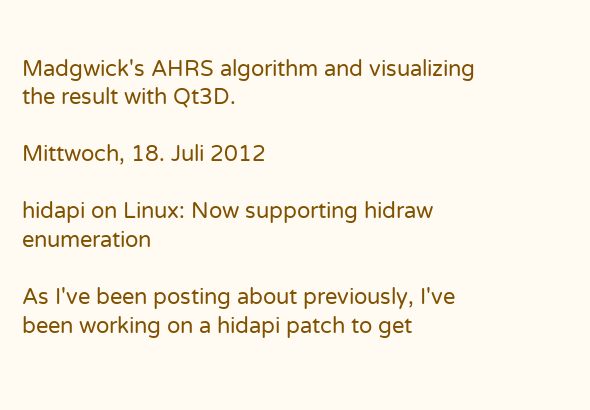Madgwick's AHRS algorithm and visualizing the result with Qt3D.

Mittwoch, 18. Juli 2012

hidapi on Linux: Now supporting hidraw enumeration

As I've been posting about previously, I've been working on a hidapi patch to get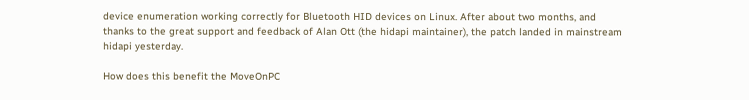device enumeration working correctly for Bluetooth HID devices on Linux. After about two months, and thanks to the great support and feedback of Alan Ott (the hidapi maintainer), the patch landed in mainstream hidapi yesterday.

How does this benefit the MoveOnPC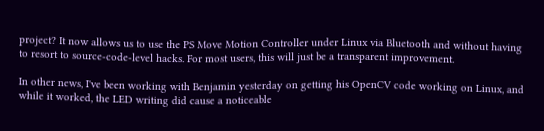project? It now allows us to use the PS Move Motion Controller under Linux via Bluetooth and without having to resort to source-code-level hacks. For most users, this will just be a transparent improvement.

In other news, I've been working with Benjamin yesterday on getting his OpenCV code working on Linux, and while it worked, the LED writing did cause a noticeable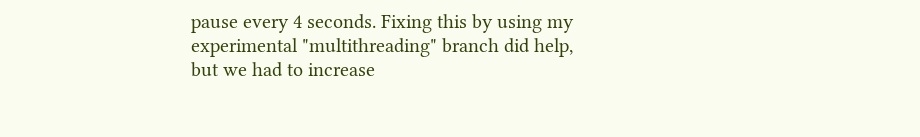pause every 4 seconds. Fixing this by using my experimental "multithreading" branch did help, but we had to increase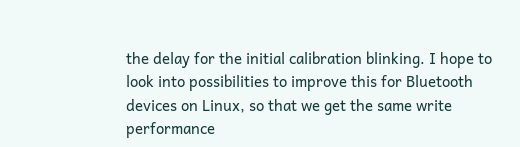the delay for the initial calibration blinking. I hope to look into possibilities to improve this for Bluetooth devices on Linux, so that we get the same write performance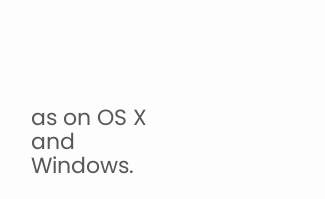as on OS X and Windows.